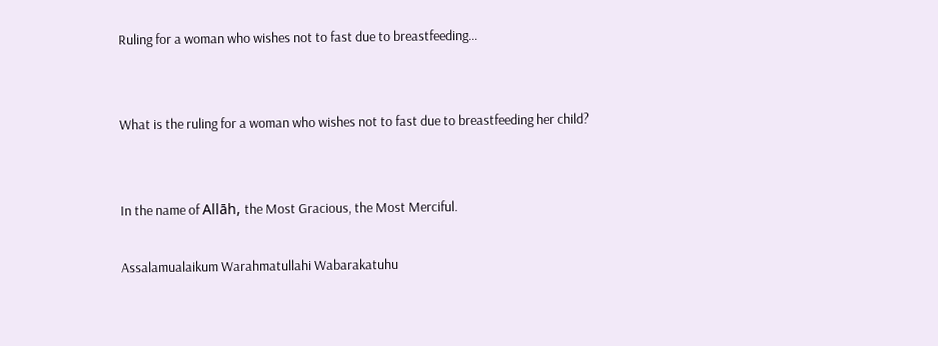Ruling for a woman who wishes not to fast due to breastfeeding…


What is the ruling for a woman who wishes not to fast due to breastfeeding her child?


In the name of Allāh, the Most Gracious, the Most Merciful.

Assalamualaikum Warahmatullahi Wabarakatuhu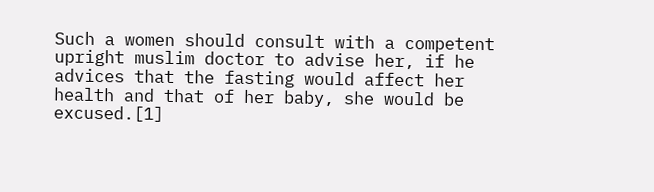Such a women should consult with a competent upright muslim doctor to advise her, if he advices that the fasting would affect her health and that of her baby, she would be excused.[1]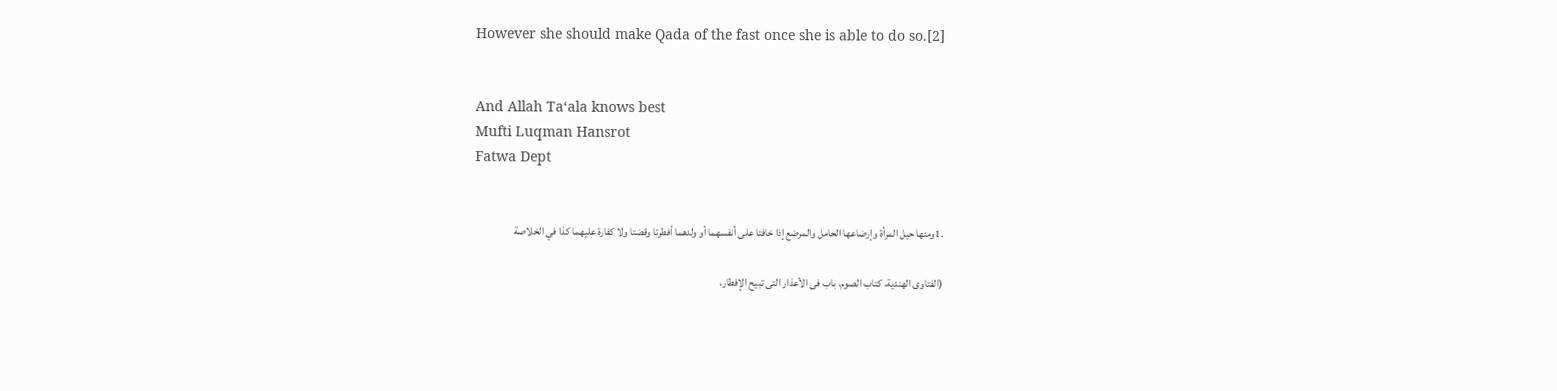However she should make Qada of the fast once she is able to do so.[2]


And Allah Ta‘ala knows best
Mufti Luqman Hansrot
Fatwa Dept


.1ومنها حبل المرأة وإرضاعها الحامل والمرضع إذا خافتا على أنفسهما أو ولدهما أفطرتا وقضتا ولا كفارة عليهما كذا في الخلاصة

(الفتاوى الهندية، كتاب الصوم، باب فى الأعذار التى تبيح الإفطار،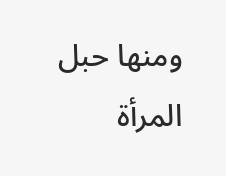ومنها حبل المرأة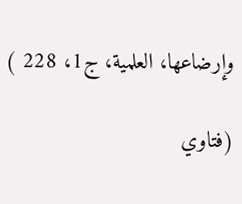وإرضاعها، العلمية، ج1، 228 )

(فتاوي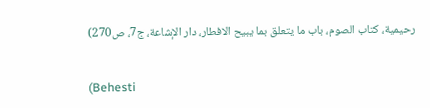رحيمية، كتاب الصوم، باب ما يتعلق بما يبيح الافطار، دار الإشاعة، ج7، ص270)


(Behesti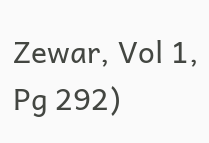Zewar, Vol 1, Pg 292)